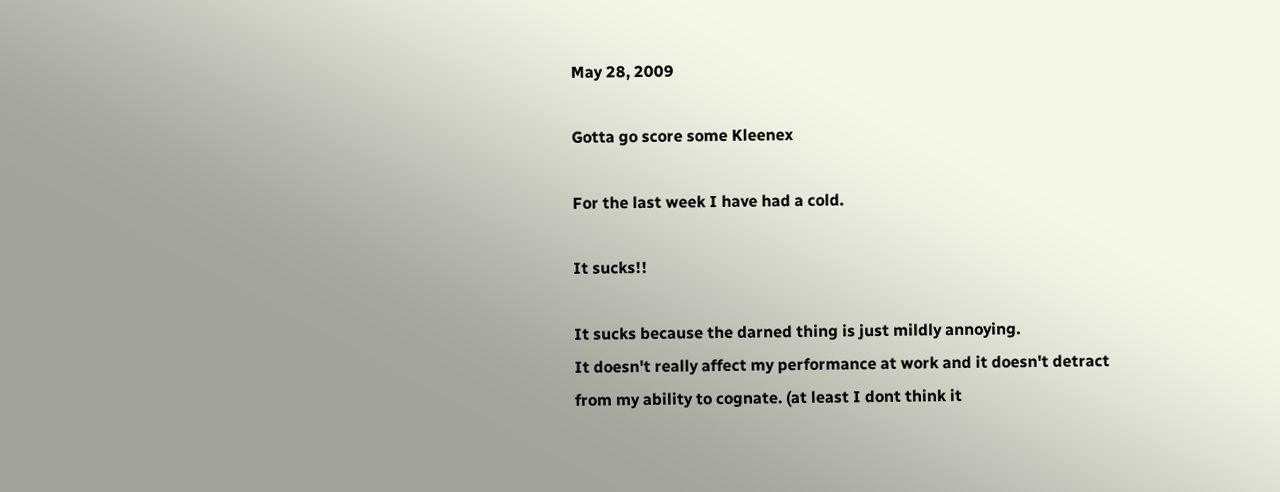May 28, 2009

Gotta go score some Kleenex

For the last week I have had a cold.

It sucks!!

It sucks because the darned thing is just mildly annoying.
It doesn't really affect my performance at work and it doesn't detract from my ability to cognate. (at least I dont think it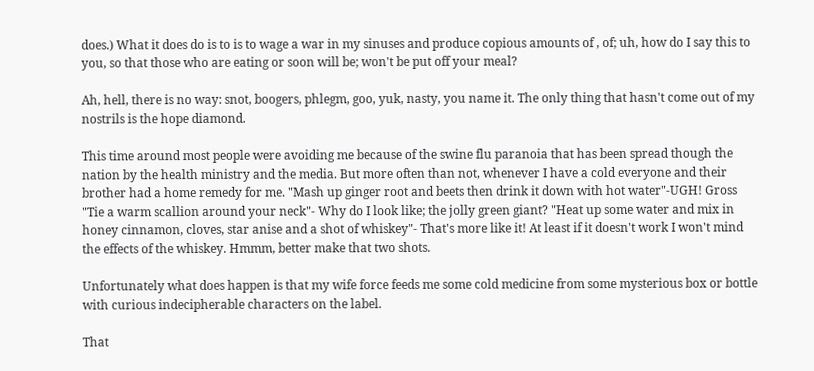does.) What it does do is to is to wage a war in my sinuses and produce copious amounts of , of; uh, how do I say this to you, so that those who are eating or soon will be; won't be put off your meal?

Ah, hell, there is no way: snot, boogers, phlegm, goo, yuk, nasty, you name it. The only thing that hasn't come out of my nostrils is the hope diamond.

This time around most people were avoiding me because of the swine flu paranoia that has been spread though the nation by the health ministry and the media. But more often than not, whenever I have a cold everyone and their brother had a home remedy for me. "Mash up ginger root and beets then drink it down with hot water"-UGH! Gross "Tie a warm scallion around your neck"- Why do I look like; the jolly green giant? "Heat up some water and mix in honey cinnamon, cloves, star anise and a shot of whiskey"- That's more like it! At least if it doesn't work I won't mind the effects of the whiskey. Hmmm, better make that two shots.

Unfortunately what does happen is that my wife force feeds me some cold medicine from some mysterious box or bottle with curious indecipherable characters on the label.

That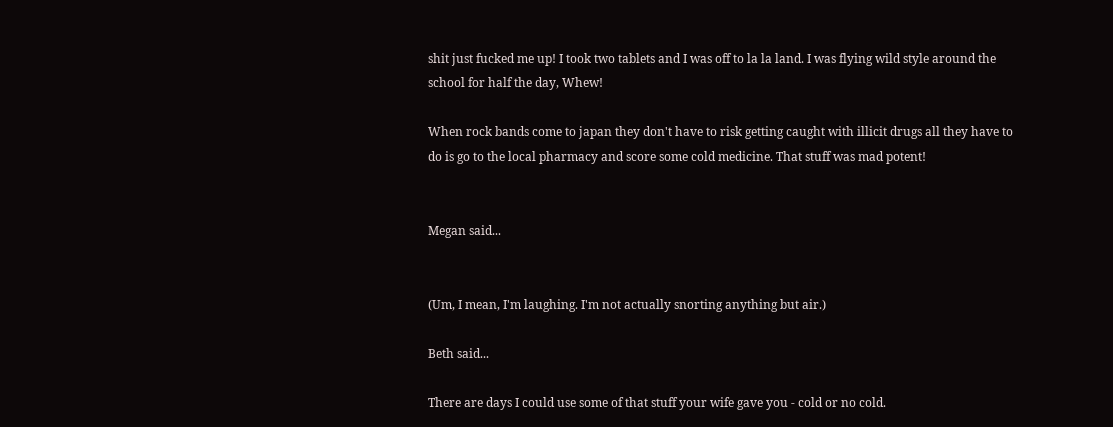shit just fucked me up! I took two tablets and I was off to la la land. I was flying wild style around the school for half the day, Whew!

When rock bands come to japan they don't have to risk getting caught with illicit drugs all they have to do is go to the local pharmacy and score some cold medicine. That stuff was mad potent!


Megan said...


(Um, I mean, I'm laughing. I'm not actually snorting anything but air.)

Beth said...

There are days I could use some of that stuff your wife gave you - cold or no cold.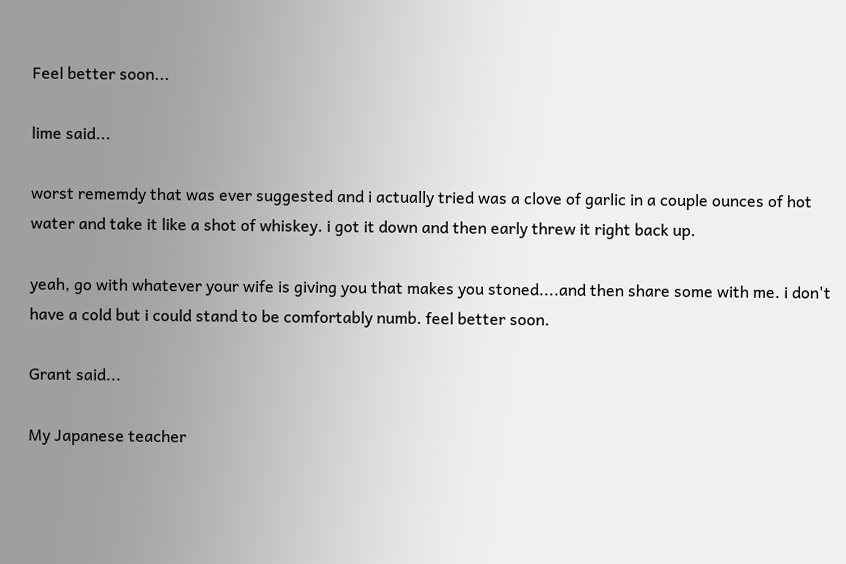Feel better soon...

lime said...

worst rememdy that was ever suggested and i actually tried was a clove of garlic in a couple ounces of hot water and take it like a shot of whiskey. i got it down and then early threw it right back up.

yeah, go with whatever your wife is giving you that makes you stoned....and then share some with me. i don't have a cold but i could stand to be comfortably numb. feel better soon.

Grant said...

My Japanese teacher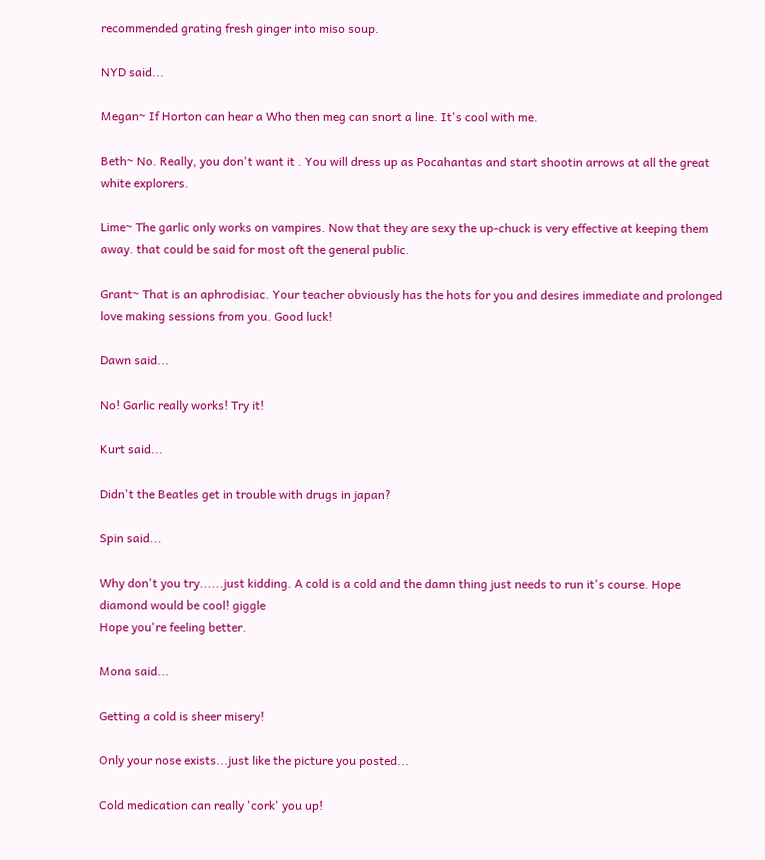recommended grating fresh ginger into miso soup.

NYD said...

Megan~ If Horton can hear a Who then meg can snort a line. It's cool with me.

Beth~ No. Really, you don't want it . You will dress up as Pocahantas and start shootin arrows at all the great white explorers.

Lime~ The garlic only works on vampires. Now that they are sexy the up-chuck is very effective at keeping them away. that could be said for most oft the general public.

Grant~ That is an aphrodisiac. Your teacher obviously has the hots for you and desires immediate and prolonged love making sessions from you. Good luck!

Dawn said...

No! Garlic really works! Try it!

Kurt said...

Didn't the Beatles get in trouble with drugs in japan?

Spin said...

Why don't you try......just kidding. A cold is a cold and the damn thing just needs to run it's course. Hope diamond would be cool! giggle
Hope you're feeling better.

Mona said...

Getting a cold is sheer misery!

Only your nose exists...just like the picture you posted...

Cold medication can really 'cork' you up!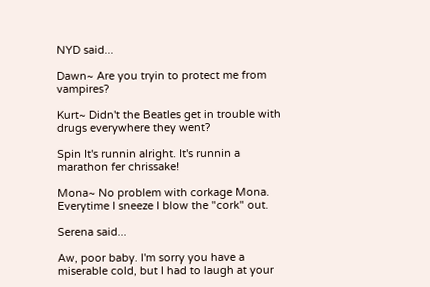NYD said...

Dawn~ Are you tryin to protect me from vampires?

Kurt~ Didn't the Beatles get in trouble with drugs everywhere they went?

Spin It's runnin alright. It's runnin a marathon fer chrissake!

Mona~ No problem with corkage Mona. Everytime I sneeze I blow the "cork" out.

Serena said...

Aw, poor baby. I'm sorry you have a miserable cold, but I had to laugh at your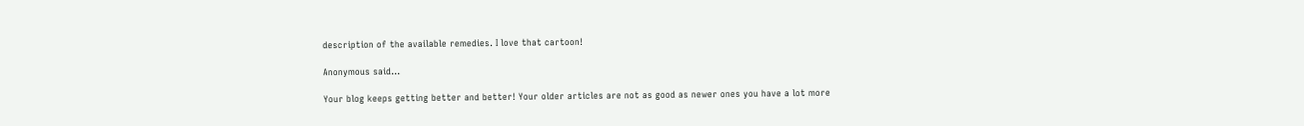description of the available remedies. I love that cartoon!

Anonymous said...

Your blog keeps getting better and better! Your older articles are not as good as newer ones you have a lot more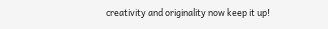creativity and originality now keep it up!